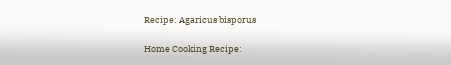Recipe: Agaricus bisporus

Home Cooking Recipe: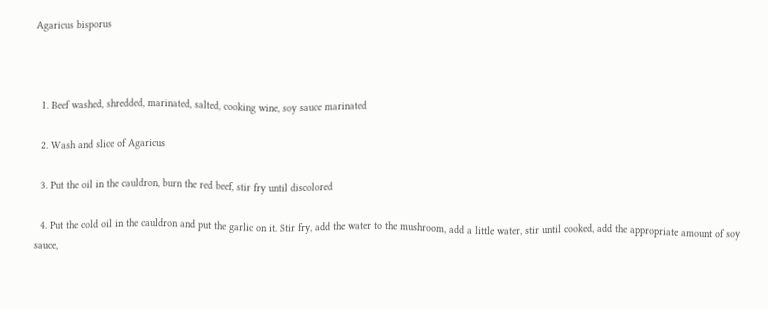Agaricus bisporus



  1. Beef washed, shredded, marinated, salted, cooking wine, soy sauce marinated

  2. Wash and slice of Agaricus

  3. Put the oil in the cauldron, burn the red beef, stir fry until discolored

  4. Put the cold oil in the cauldron and put the garlic on it. Stir fry, add the water to the mushroom, add a little water, stir until cooked, add the appropriate amount of soy sauce,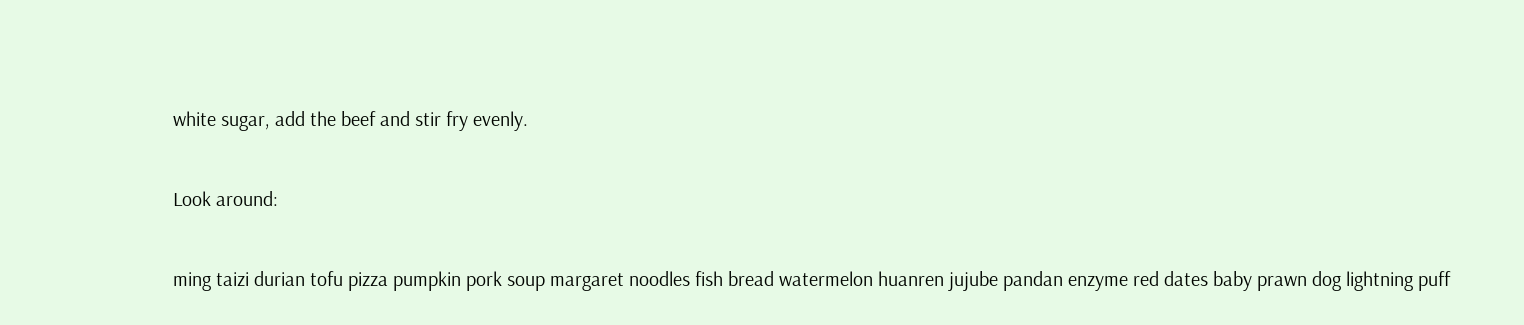white sugar, add the beef and stir fry evenly.

Look around:

ming taizi durian tofu pizza pumpkin pork soup margaret noodles fish bread watermelon huanren jujube pandan enzyme red dates baby prawn dog lightning puff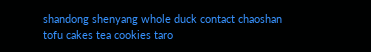shandong shenyang whole duck contact chaoshan tofu cakes tea cookies taro